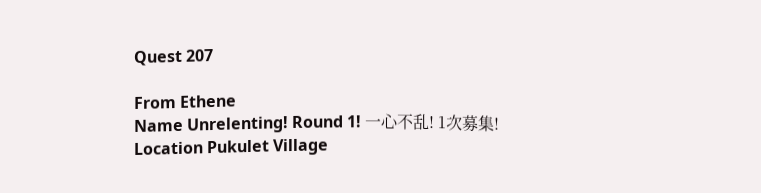Quest 207

From Ethene
Name Unrelenting! Round 1! 一心不乱! 1次募集!
Location Pukulet Village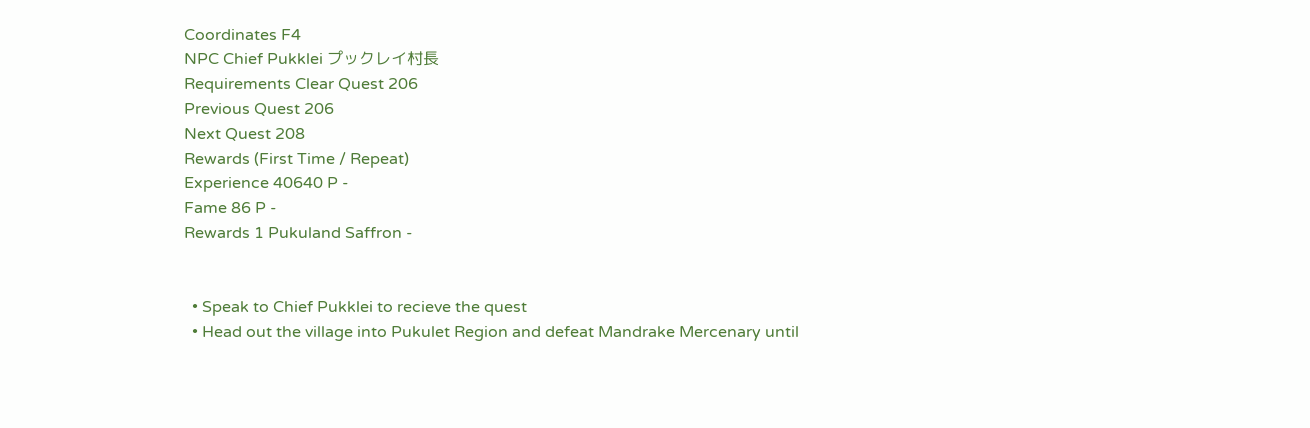Coordinates F4
NPC Chief Pukklei プックレイ村長
Requirements Clear Quest 206
Previous Quest 206
Next Quest 208
Rewards (First Time / Repeat)
Experience 40640 P -
Fame 86 P -
Rewards 1 Pukuland Saffron -


  • Speak to Chief Pukklei to recieve the quest
  • Head out the village into Pukulet Region and defeat Mandrake Mercenary until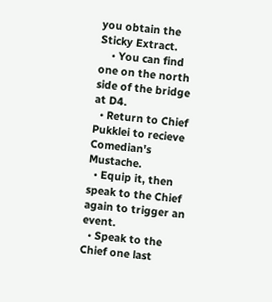you obtain the Sticky Extract.
    • You can find one on the north side of the bridge at D4.
  • Return to Chief Pukklei to recieve Comedian's Mustache.
  • Equip it, then speak to the Chief again to trigger an event.
  • Speak to the Chief one last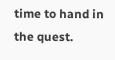time to hand in the quest.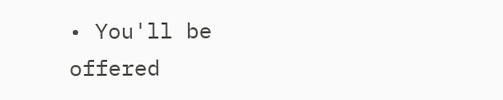• You'll be offered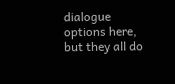dialogue options here, but they all do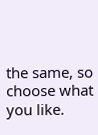the same, so choose what you like.